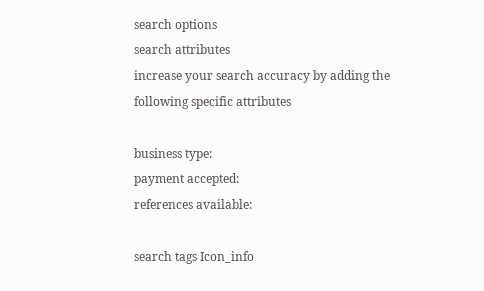search options
search attributes
increase your search accuracy by adding the following specific attributes

business type:
payment accepted:
references available:

search tags Icon_info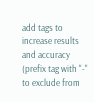add tags to increase results and accuracy
(prefix tag with "-" to exclude from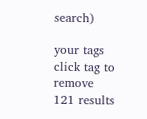search)

your tags
click tag to remove
121 results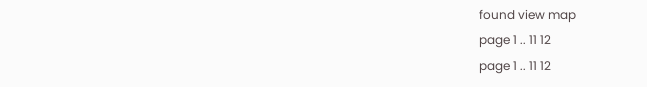found view map
page 1 .. 11 12
page 1 .. 11 12